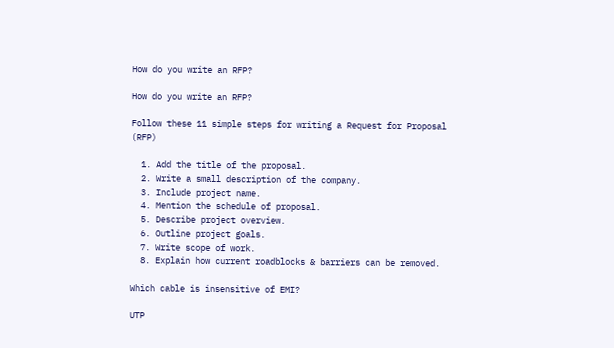How do you write an RFP?

How do you write an RFP?

Follow these 11 simple steps for writing a Request for Proposal (RFP)

  1. Add the title of the proposal.
  2. Write a small description of the company.
  3. Include project name.
  4. Mention the schedule of proposal.
  5. Describe project overview.
  6. Outline project goals.
  7. Write scope of work.
  8. Explain how current roadblocks & barriers can be removed.

Which cable is insensitive of EMI?

UTP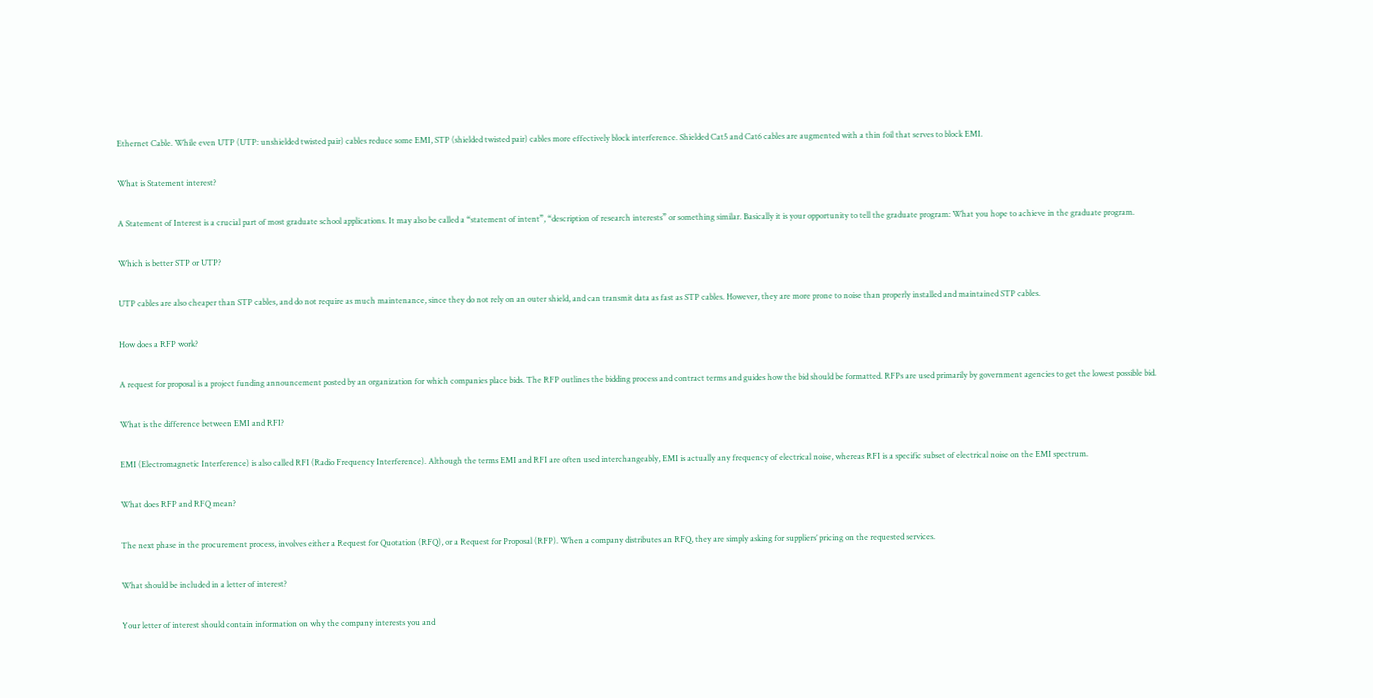Ethernet Cable. While even UTP (UTP: unshielded twisted pair) cables reduce some EMI, STP (shielded twisted pair) cables more effectively block interference. Shielded Cat5 and Cat6 cables are augmented with a thin foil that serves to block EMI.

What is Statement interest?

A Statement of Interest is a crucial part of most graduate school applications. It may also be called a “statement of intent”, “description of research interests” or something similar. Basically it is your opportunity to tell the graduate program: What you hope to achieve in the graduate program.

Which is better STP or UTP?

UTP cables are also cheaper than STP cables, and do not require as much maintenance, since they do not rely on an outer shield, and can transmit data as fast as STP cables. However, they are more prone to noise than properly installed and maintained STP cables.

How does a RFP work?

A request for proposal is a project funding announcement posted by an organization for which companies place bids. The RFP outlines the bidding process and contract terms and guides how the bid should be formatted. RFPs are used primarily by government agencies to get the lowest possible bid.

What is the difference between EMI and RFI?

EMI (Electromagnetic Interference) is also called RFI (Radio Frequency Interference). Although the terms EMI and RFI are often used interchangeably, EMI is actually any frequency of electrical noise, whereas RFI is a specific subset of electrical noise on the EMI spectrum.

What does RFP and RFQ mean?

The next phase in the procurement process, involves either a Request for Quotation (RFQ), or a Request for Proposal (RFP). When a company distributes an RFQ, they are simply asking for suppliers’ pricing on the requested services.

What should be included in a letter of interest?

Your letter of interest should contain information on why the company interests you and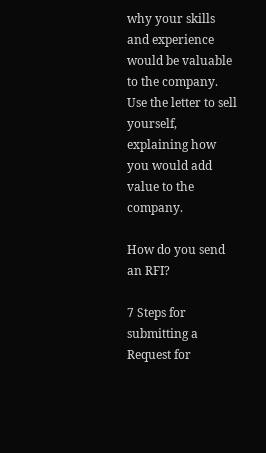why your skills and experience would be valuable to the company. Use the letter to sell yourself, explaining how you would add value to the company.

How do you send an RFI?

7 Steps for submitting a Request for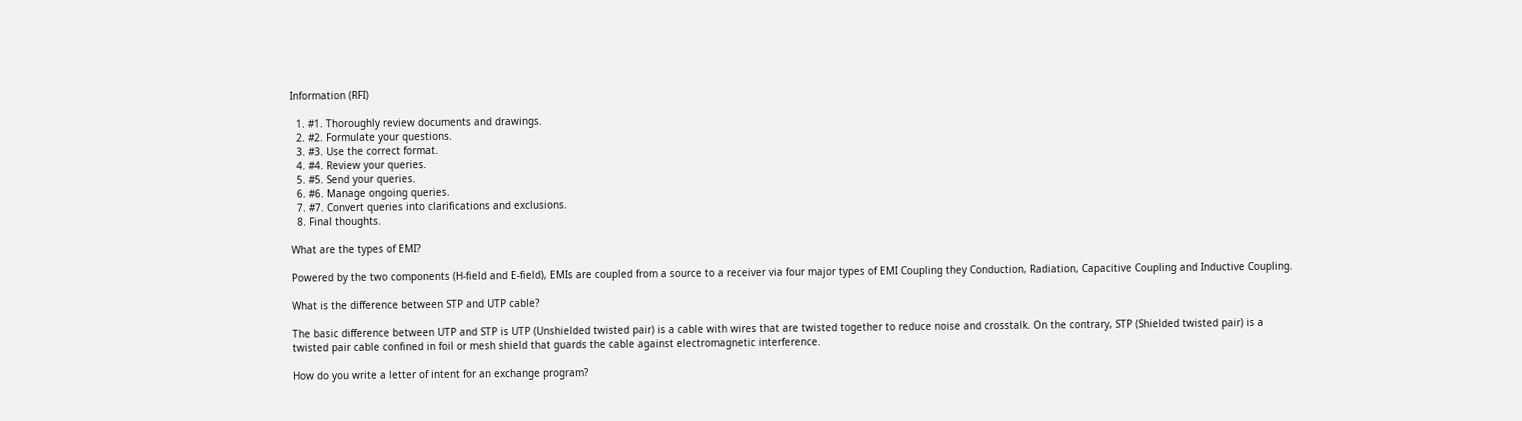Information (RFI)

  1. #1. Thoroughly review documents and drawings.
  2. #2. Formulate your questions.
  3. #3. Use the correct format.
  4. #4. Review your queries.
  5. #5. Send your queries.
  6. #6. Manage ongoing queries.
  7. #7. Convert queries into clarifications and exclusions.
  8. Final thoughts.

What are the types of EMI?

Powered by the two components (H-field and E-field), EMIs are coupled from a source to a receiver via four major types of EMI Coupling they Conduction, Radiation, Capacitive Coupling and Inductive Coupling.

What is the difference between STP and UTP cable?

The basic difference between UTP and STP is UTP (Unshielded twisted pair) is a cable with wires that are twisted together to reduce noise and crosstalk. On the contrary, STP (Shielded twisted pair) is a twisted pair cable confined in foil or mesh shield that guards the cable against electromagnetic interference.

How do you write a letter of intent for an exchange program?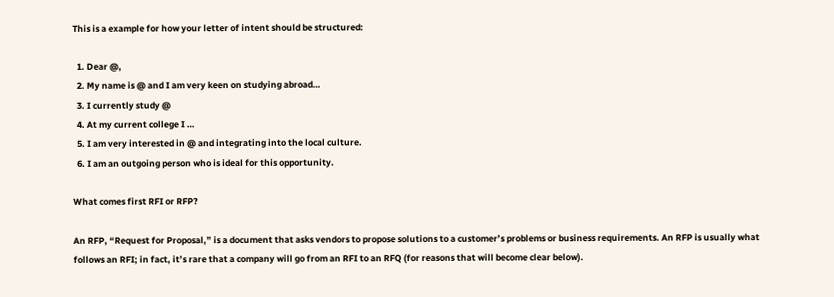This is a example for how your letter of intent should be structured:

  1. Dear @,
  2. My name is @ and I am very keen on studying abroad…
  3. I currently study @
  4. At my current college I …
  5. I am very interested in @ and integrating into the local culture.
  6. I am an outgoing person who is ideal for this opportunity.

What comes first RFI or RFP?

An RFP, “Request for Proposal,” is a document that asks vendors to propose solutions to a customer’s problems or business requirements. An RFP is usually what follows an RFI; in fact, it’s rare that a company will go from an RFI to an RFQ (for reasons that will become clear below).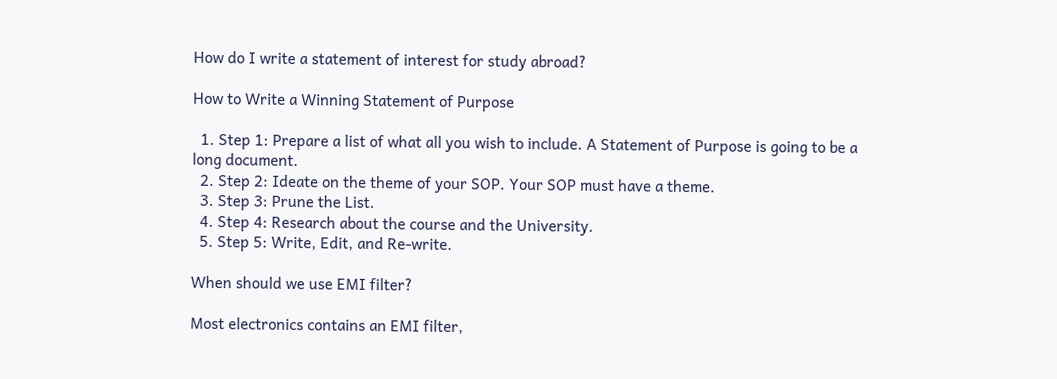How do I write a statement of interest for study abroad?

How to Write a Winning Statement of Purpose

  1. Step 1: Prepare a list of what all you wish to include. A Statement of Purpose is going to be a long document.
  2. Step 2: Ideate on the theme of your SOP. Your SOP must have a theme.
  3. Step 3: Prune the List.
  4. Step 4: Research about the course and the University.
  5. Step 5: Write, Edit, and Re-write.

When should we use EMI filter?

Most electronics contains an EMI filter,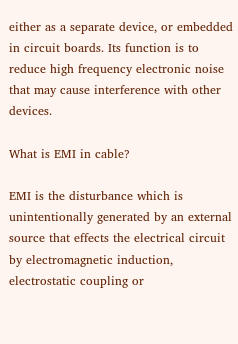either as a separate device, or embedded in circuit boards. Its function is to reduce high frequency electronic noise that may cause interference with other devices.

What is EMI in cable?

EMI is the disturbance which is unintentionally generated by an external source that effects the electrical circuit by electromagnetic induction, electrostatic coupling or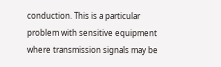conduction. This is a particular problem with sensitive equipment where transmission signals may be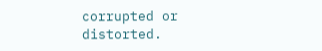corrupted or distorted.